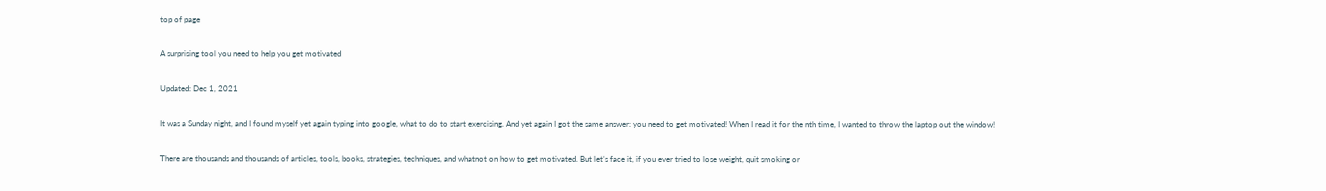top of page

A surprising tool you need to help you get motivated

Updated: Dec 1, 2021

It was a Sunday night, and I found myself yet again typing into google, what to do to start exercising. And yet again I got the same answer: you need to get motivated! When I read it for the nth time, I wanted to throw the laptop out the window!

There are thousands and thousands of articles, tools, books, strategies, techniques, and whatnot on how to get motivated. But let’s face it, if you ever tried to lose weight, quit smoking or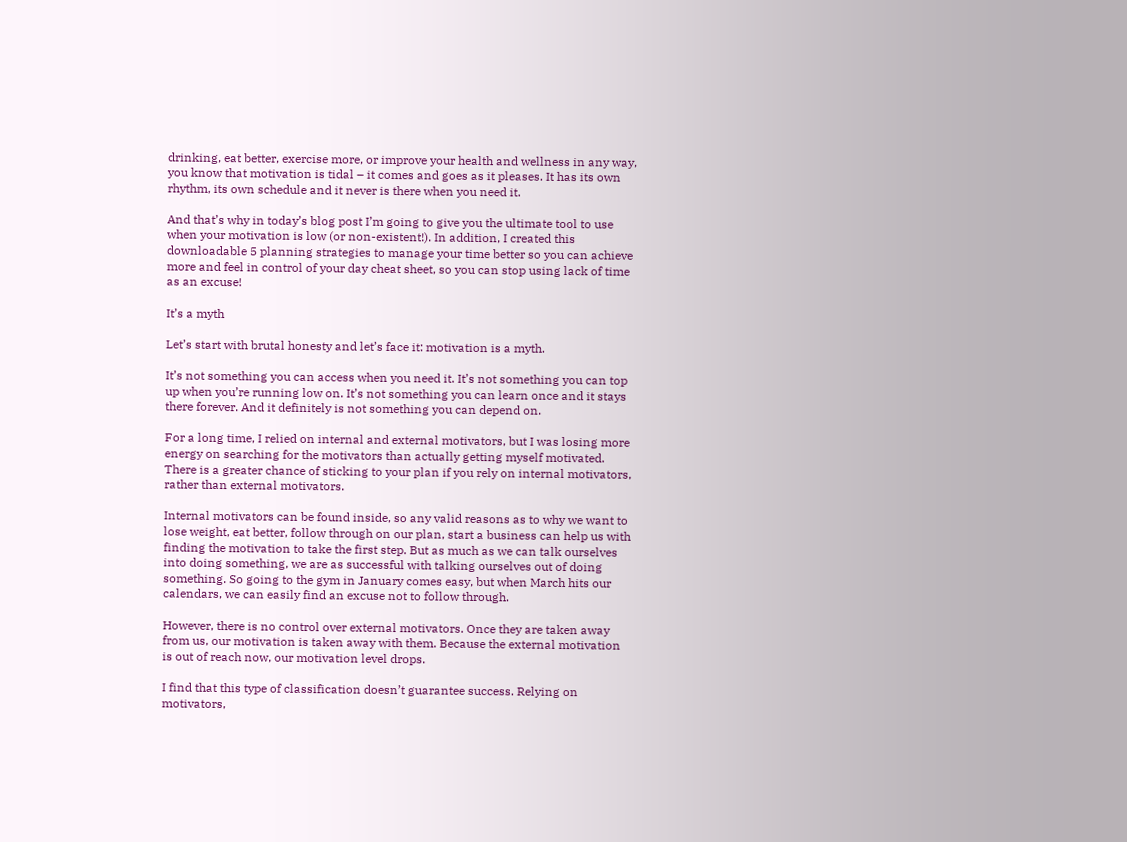drinking, eat better, exercise more, or improve your health and wellness in any way, you know that motivation is tidal – it comes and goes as it pleases. It has its own rhythm, its own schedule and it never is there when you need it.

And that’s why in today’s blog post I’m going to give you the ultimate tool to use when your motivation is low (or non-existent!). In addition, I created this downloadable 5 planning strategies to manage your time better so you can achieve more and feel in control of your day cheat sheet, so you can stop using lack of time as an excuse!

It’s a myth

Let’s start with brutal honesty and let’s face it: motivation is a myth.

It’s not something you can access when you need it. It’s not something you can top up when you’re running low on. It’s not something you can learn once and it stays there forever. And it definitely is not something you can depend on.

For a long time, I relied on internal and external motivators, but I was losing more energy on searching for the motivators than actually getting myself motivated. There is a greater chance of sticking to your plan if you rely on internal motivators, rather than external motivators.

Internal motivators can be found inside, so any valid reasons as to why we want to lose weight, eat better, follow through on our plan, start a business can help us with finding the motivation to take the first step. But as much as we can talk ourselves into doing something, we are as successful with talking ourselves out of doing something. So going to the gym in January comes easy, but when March hits our calendars, we can easily find an excuse not to follow through.

However, there is no control over external motivators. Once they are taken away from us, our motivation is taken away with them. Because the external motivation is out of reach now, our motivation level drops.

I find that this type of classification doesn’t guarantee success. Relying on motivators,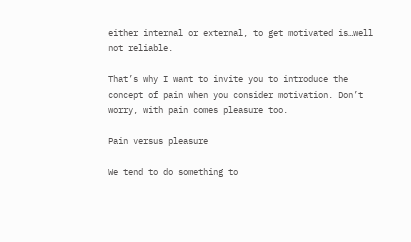either internal or external, to get motivated is…well not reliable.

That’s why I want to invite you to introduce the concept of pain when you consider motivation. Don’t worry, with pain comes pleasure too.

Pain versus pleasure

We tend to do something to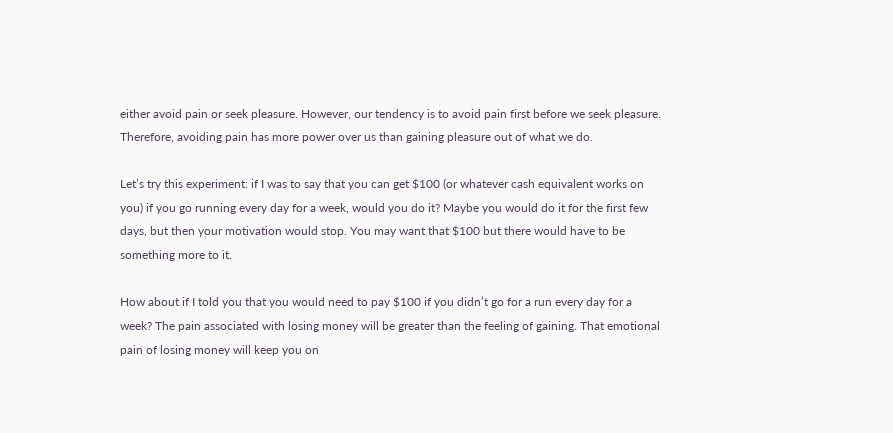either avoid pain or seek pleasure. However, our tendency is to avoid pain first before we seek pleasure. Therefore, avoiding pain has more power over us than gaining pleasure out of what we do.

Let’s try this experiment: if I was to say that you can get $100 (or whatever cash equivalent works on you) if you go running every day for a week, would you do it? Maybe you would do it for the first few days, but then your motivation would stop. You may want that $100 but there would have to be something more to it.

How about if I told you that you would need to pay $100 if you didn’t go for a run every day for a week? The pain associated with losing money will be greater than the feeling of gaining. That emotional pain of losing money will keep you on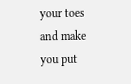your toes and make you put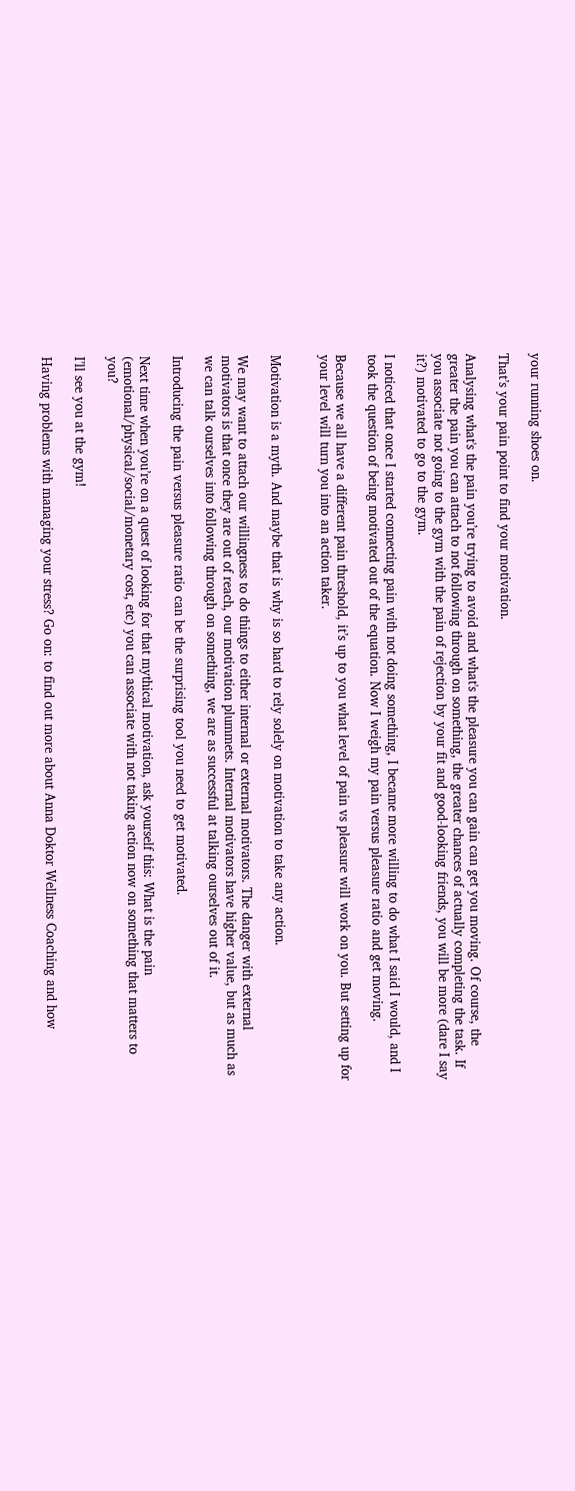your running shoes on.

That’s your pain point to find your motivation.

Analysing what's the pain you’re trying to avoid and what's the pleasure you can gain can get you moving. Of course, the greater the pain you can attach to not following through on something, the greater chances of actually completing the task. If you associate not going to the gym with the pain of rejection by your fit and good-looking friends, you will be more (dare I say it?) motivated to go to the gym.

I noticed that once I started connecting pain with not doing something, I became more willing to do what I said I would, and I took the question of being motivated out of the equation. Now I weigh my pain versus pleasure ratio and get moving.

Because we all have a different pain threshold, it’s up to you what level of pain vs pleasure will work on you. But setting up for your level will turn you into an action taker.


Motivation is a myth. And maybe that is why is so hard to rely solely on motivation to take any action.

We may want to attach our willingness to do things to either internal or external motivators. The danger with external motivators is that once they are out of reach, our motivation plummets. Internal motivators have higher value, but as much as we can talk ourselves into following through on something, we are as successful at talking ourselves out of it.

Introducing the pain versus pleasure ratio can be the surprising tool you need to get motivated.

Next time when you’re on a quest of looking for that mythical motivation, ask yourself this: What is the pain (emotional/physical/social/monetary cost, etc) you can associate with not taking action now on something that matters to you?

I’ll see you at the gym!

Having problems with managing your stress? Go on: to find out more about Anna Doktor Wellness Coaching and how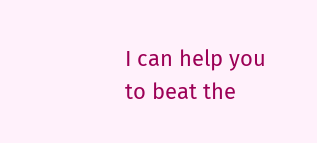I can help you to beat the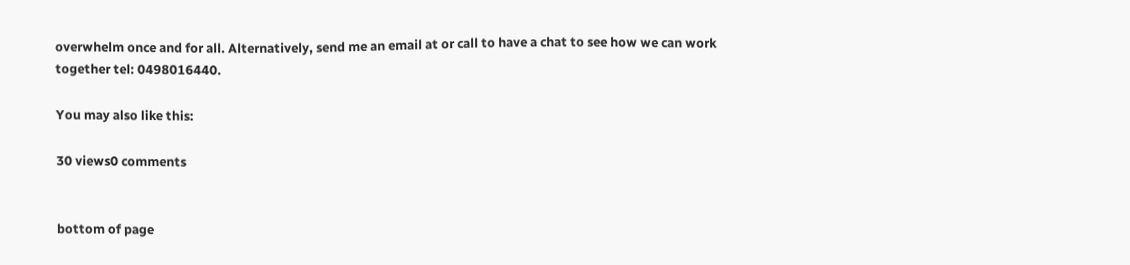overwhelm once and for all. Alternatively, send me an email at or call to have a chat to see how we can work together tel: 0498016440.

You may also like this:

30 views0 comments


bottom of page